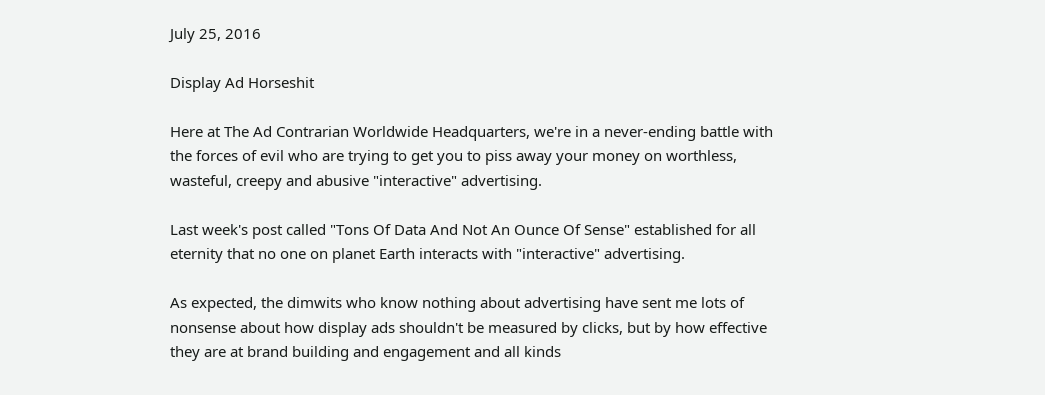July 25, 2016

Display Ad Horseshit

Here at The Ad Contrarian Worldwide Headquarters, we're in a never-ending battle with the forces of evil who are trying to get you to piss away your money on worthless, wasteful, creepy and abusive "interactive" advertising.

Last week's post called "Tons Of Data And Not An Ounce Of Sense" established for all eternity that no one on planet Earth interacts with "interactive" advertising.

As expected, the dimwits who know nothing about advertising have sent me lots of nonsense about how display ads shouldn't be measured by clicks, but by how effective they are at brand building and engagement and all kinds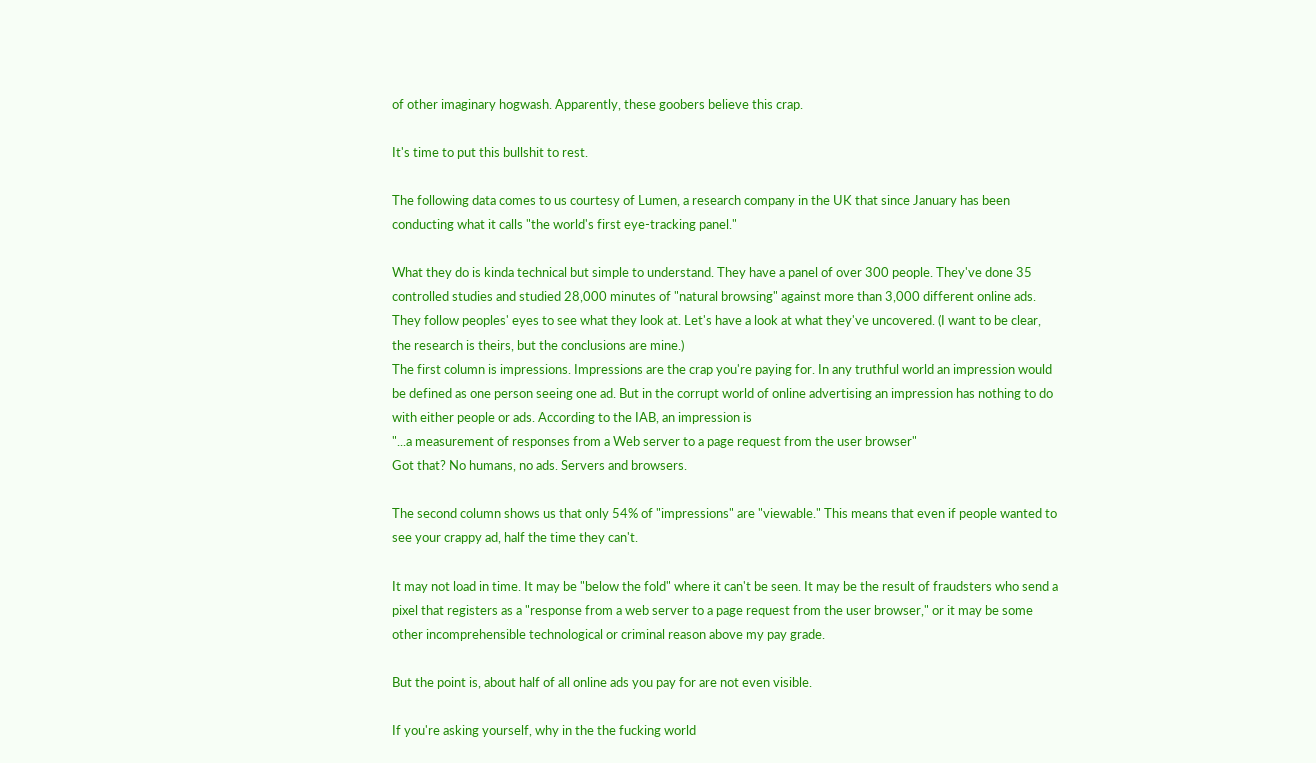of other imaginary hogwash. Apparently, these goobers believe this crap.

It's time to put this bullshit to rest.

The following data comes to us courtesy of Lumen, a research company in the UK that since January has been conducting what it calls "the world's first eye-tracking panel."

What they do is kinda technical but simple to understand. They have a panel of over 300 people. They've done 35 controlled studies and studied 28,000 minutes of "natural browsing" against more than 3,000 different online ads. They follow peoples' eyes to see what they look at. Let's have a look at what they've uncovered. (I want to be clear, the research is theirs, but the conclusions are mine.)
The first column is impressions. Impressions are the crap you're paying for. In any truthful world an impression would be defined as one person seeing one ad. But in the corrupt world of online advertising an impression has nothing to do with either people or ads. According to the IAB, an impression is
"...a measurement of responses from a Web server to a page request from the user browser"
Got that? No humans, no ads. Servers and browsers.

The second column shows us that only 54% of "impressions" are "viewable." This means that even if people wanted to see your crappy ad, half the time they can't.

It may not load in time. It may be "below the fold" where it can't be seen. It may be the result of fraudsters who send a pixel that registers as a "response from a web server to a page request from the user browser," or it may be some other incomprehensible technological or criminal reason above my pay grade.

But the point is, about half of all online ads you pay for are not even visible.

If you're asking yourself, why in the the fucking world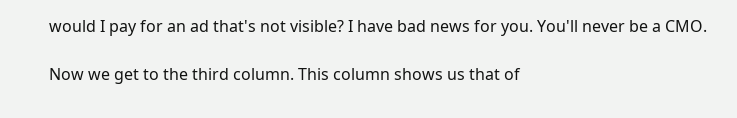would I pay for an ad that's not visible? I have bad news for you. You'll never be a CMO.

Now we get to the third column. This column shows us that of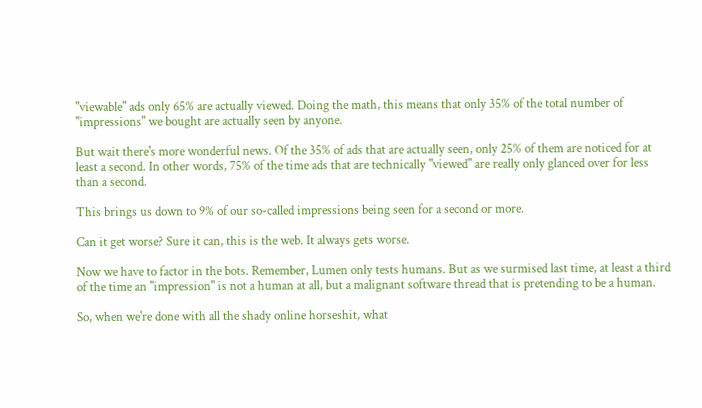"viewable" ads only 65% are actually viewed. Doing the math, this means that only 35% of the total number of "impressions" we bought are actually seen by anyone.

But wait there's more wonderful news. Of the 35% of ads that are actually seen, only 25% of them are noticed for at least a second. In other words, 75% of the time ads that are technically "viewed" are really only glanced over for less than a second.

This brings us down to 9% of our so-called impressions being seen for a second or more.

Can it get worse? Sure it can, this is the web. It always gets worse.

Now we have to factor in the bots. Remember, Lumen only tests humans. But as we surmised last time, at least a third of the time an "impression" is not a human at all, but a malignant software thread that is pretending to be a human.

So, when we're done with all the shady online horseshit, what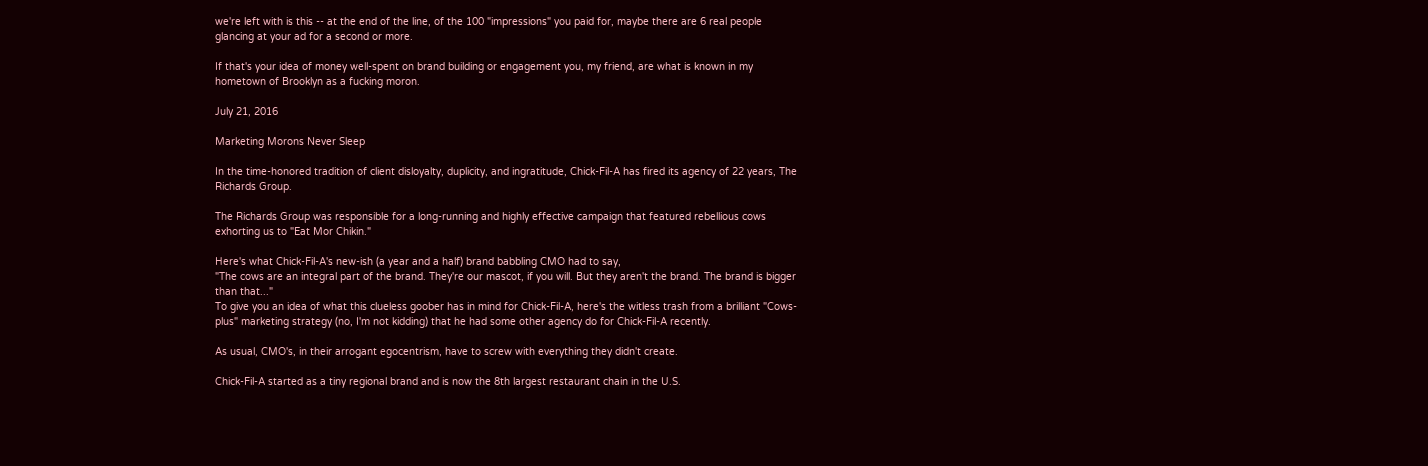we're left with is this -- at the end of the line, of the 100 "impressions" you paid for, maybe there are 6 real people glancing at your ad for a second or more.

If that's your idea of money well-spent on brand building or engagement you, my friend, are what is known in my hometown of Brooklyn as a fucking moron.

July 21, 2016

Marketing Morons Never Sleep

In the time-honored tradition of client disloyalty, duplicity, and ingratitude, Chick-Fil-A has fired its agency of 22 years, The Richards Group.

The Richards Group was responsible for a long-running and highly effective campaign that featured rebellious cows exhorting us to "Eat Mor Chikin."

Here's what Chick-Fil-A's new-ish (a year and a half) brand babbling CMO had to say,
"The cows are an integral part of the brand. They're our mascot, if you will. But they aren't the brand. The brand is bigger than that..."
To give you an idea of what this clueless goober has in mind for Chick-Fil-A, here's the witless trash from a brilliant "Cows-plus" marketing strategy (no, I'm not kidding) that he had some other agency do for Chick-Fil-A recently.

As usual, CMO's, in their arrogant egocentrism, have to screw with everything they didn't create.

Chick-Fil-A started as a tiny regional brand and is now the 8th largest restaurant chain in the U.S.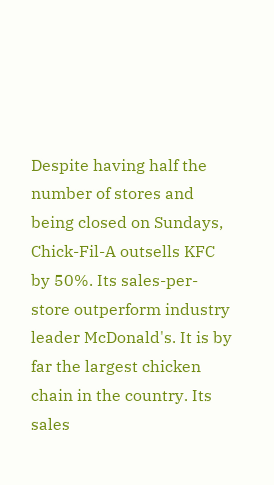Despite having half the number of stores and being closed on Sundays, Chick-Fil-A outsells KFC by 50%. Its sales-per-store outperform industry leader McDonald's. It is by far the largest chicken chain in the country. Its sales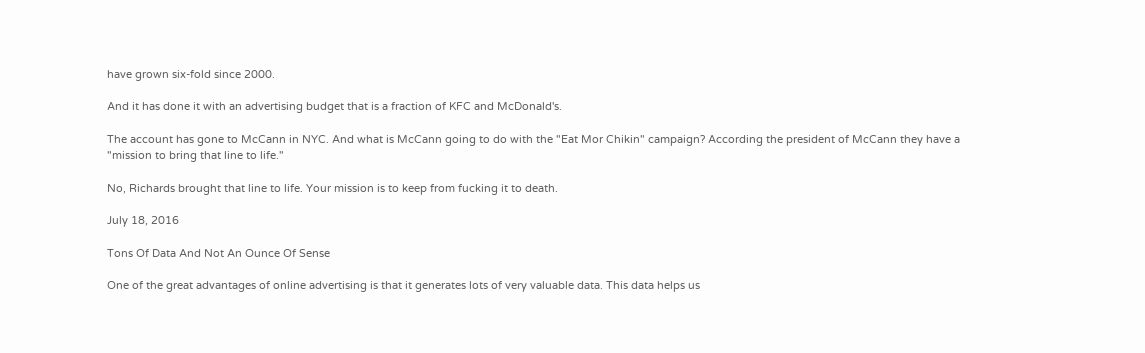have grown six-fold since 2000.

And it has done it with an advertising budget that is a fraction of KFC and McDonald's.

The account has gone to McCann in NYC. And what is McCann going to do with the "Eat Mor Chikin" campaign? According the president of McCann they have a "mission to bring that line to life."

No, Richards brought that line to life. Your mission is to keep from fucking it to death.

July 18, 2016

Tons Of Data And Not An Ounce Of Sense

One of the great advantages of online advertising is that it generates lots of very valuable data. This data helps us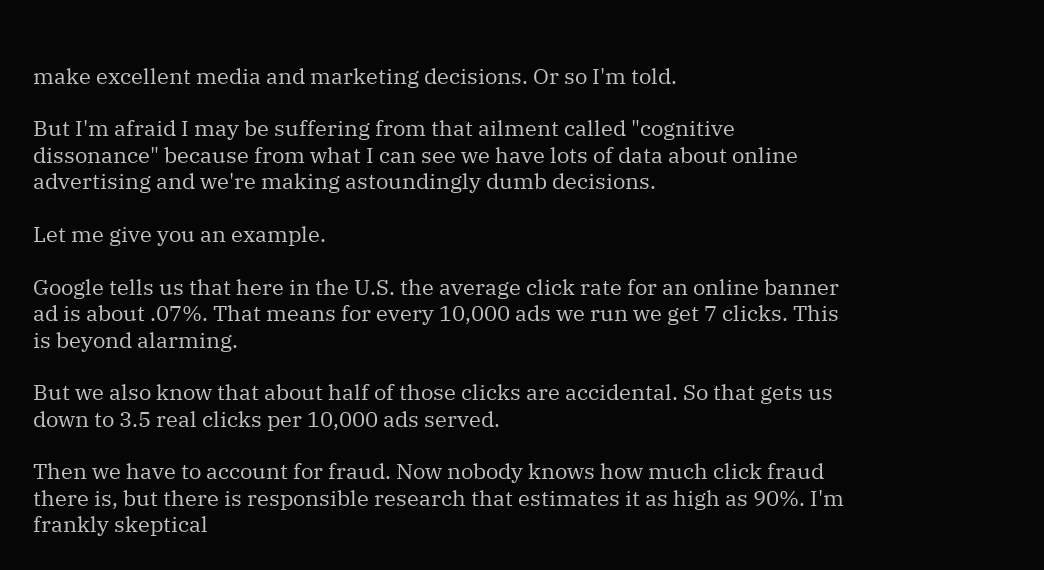make excellent media and marketing decisions. Or so I'm told.

But I'm afraid I may be suffering from that ailment called "cognitive dissonance" because from what I can see we have lots of data about online advertising and we're making astoundingly dumb decisions.

Let me give you an example.

Google tells us that here in the U.S. the average click rate for an online banner ad is about .07%. That means for every 10,000 ads we run we get 7 clicks. This is beyond alarming.

But we also know that about half of those clicks are accidental. So that gets us down to 3.5 real clicks per 10,000 ads served.

Then we have to account for fraud. Now nobody knows how much click fraud there is, but there is responsible research that estimates it as high as 90%. I'm frankly skeptical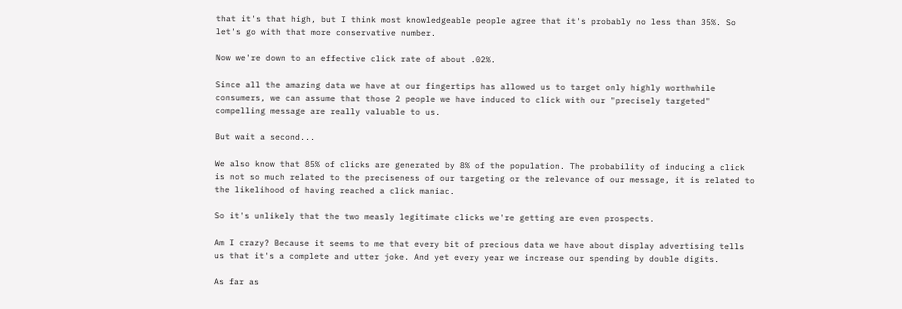that it's that high, but I think most knowledgeable people agree that it's probably no less than 35%. So let's go with that more conservative number.

Now we're down to an effective click rate of about .02%.

Since all the amazing data we have at our fingertips has allowed us to target only highly worthwhile consumers, we can assume that those 2 people we have induced to click with our "precisely targeted" compelling message are really valuable to us.

But wait a second...

We also know that 85% of clicks are generated by 8% of the population. The probability of inducing a click is not so much related to the preciseness of our targeting or the relevance of our message, it is related to the likelihood of having reached a click maniac.

So it's unlikely that the two measly legitimate clicks we're getting are even prospects.

Am I crazy? Because it seems to me that every bit of precious data we have about display advertising tells us that it's a complete and utter joke. And yet every year we increase our spending by double digits.

As far as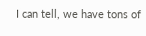I can tell, we have tons of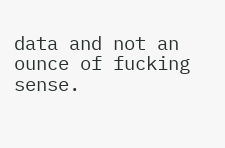data and not an ounce of fucking sense.